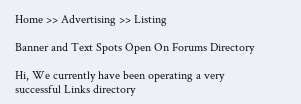Home >> Advertising >> Listing

Banner and Text Spots Open On Forums Directory

Hi, We currently have been operating a very successful Links directory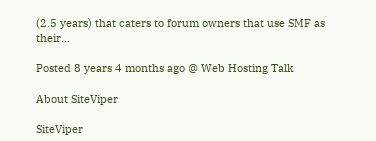(2.5 years) that caters to forum owners that use SMF as their...

Posted 8 years 4 months ago @ Web Hosting Talk

About SiteViper

SiteViper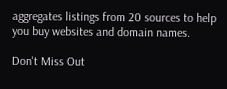aggregates listings from 20 sources to help you buy websites and domain names.

Don't Miss Out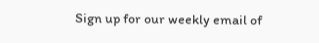Sign up for our weekly email of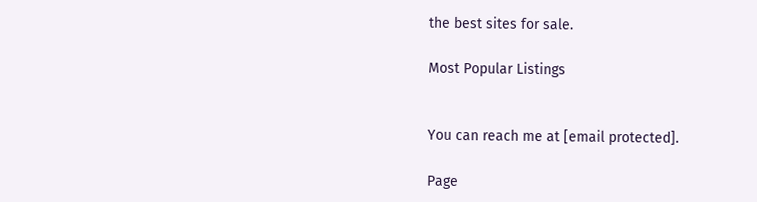the best sites for sale.

Most Popular Listings


You can reach me at [email protected].

Page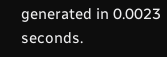generated in 0.0023 seconds.